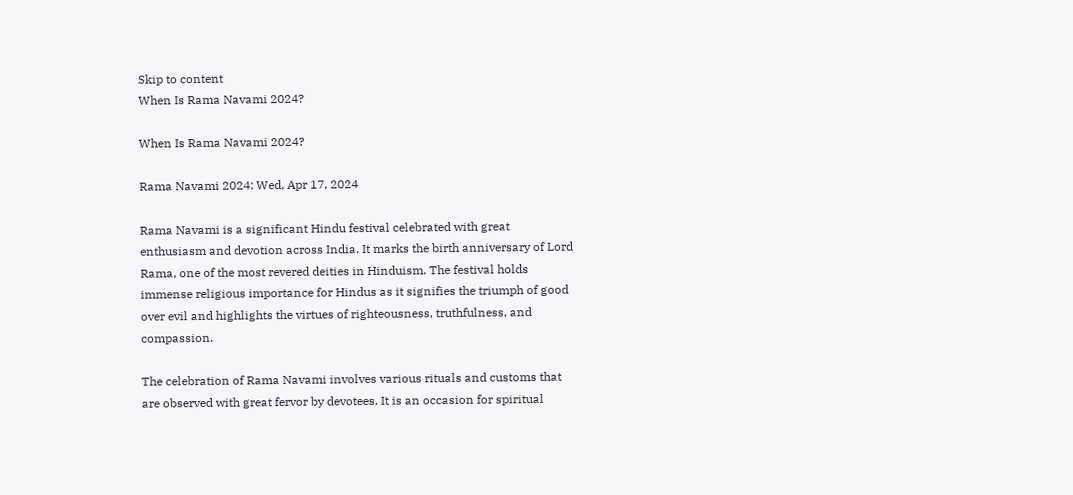Skip to content
When Is Rama Navami 2024?

When Is Rama Navami 2024?

Rama Navami 2024: Wed, Apr 17, 2024

Rama Navami is a significant Hindu festival celebrated with great enthusiasm and devotion across India. It marks the birth anniversary of Lord Rama, one of the most revered deities in Hinduism. The festival holds immense religious importance for Hindus as it signifies the triumph of good over evil and highlights the virtues of righteousness, truthfulness, and compassion.

The celebration of Rama Navami involves various rituals and customs that are observed with great fervor by devotees. It is an occasion for spiritual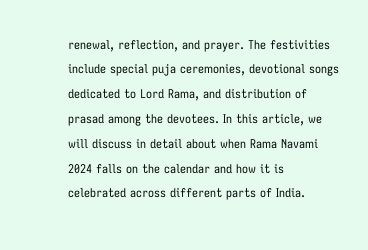renewal, reflection, and prayer. The festivities include special puja ceremonies, devotional songs dedicated to Lord Rama, and distribution of prasad among the devotees. In this article, we will discuss in detail about when Rama Navami 2024 falls on the calendar and how it is celebrated across different parts of India.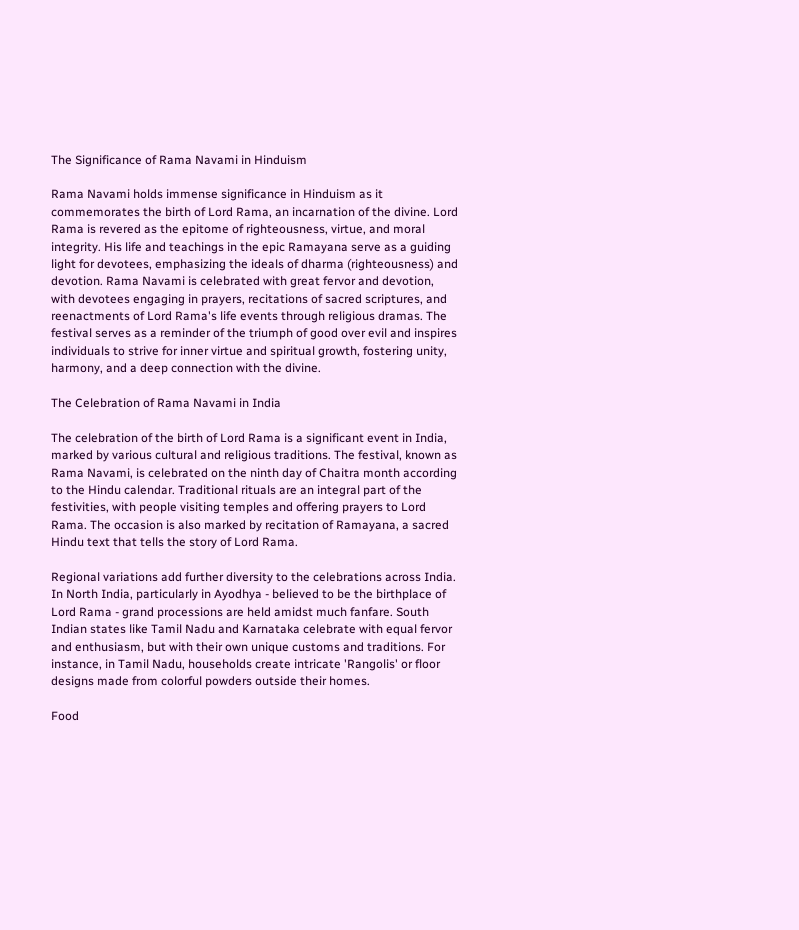The Significance of Rama Navami in Hinduism

Rama Navami holds immense significance in Hinduism as it commemorates the birth of Lord Rama, an incarnation of the divine. Lord Rama is revered as the epitome of righteousness, virtue, and moral integrity. His life and teachings in the epic Ramayana serve as a guiding light for devotees, emphasizing the ideals of dharma (righteousness) and devotion. Rama Navami is celebrated with great fervor and devotion, with devotees engaging in prayers, recitations of sacred scriptures, and reenactments of Lord Rama's life events through religious dramas. The festival serves as a reminder of the triumph of good over evil and inspires individuals to strive for inner virtue and spiritual growth, fostering unity, harmony, and a deep connection with the divine.

The Celebration of Rama Navami in India

The celebration of the birth of Lord Rama is a significant event in India, marked by various cultural and religious traditions. The festival, known as Rama Navami, is celebrated on the ninth day of Chaitra month according to the Hindu calendar. Traditional rituals are an integral part of the festivities, with people visiting temples and offering prayers to Lord Rama. The occasion is also marked by recitation of Ramayana, a sacred Hindu text that tells the story of Lord Rama.

Regional variations add further diversity to the celebrations across India. In North India, particularly in Ayodhya - believed to be the birthplace of Lord Rama - grand processions are held amidst much fanfare. South Indian states like Tamil Nadu and Karnataka celebrate with equal fervor and enthusiasm, but with their own unique customs and traditions. For instance, in Tamil Nadu, households create intricate 'Rangolis' or floor designs made from colorful powders outside their homes.

Food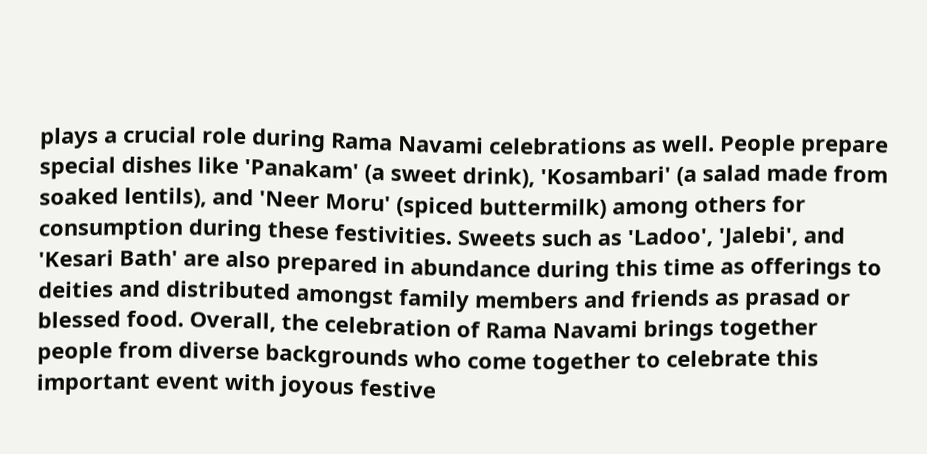plays a crucial role during Rama Navami celebrations as well. People prepare special dishes like 'Panakam' (a sweet drink), 'Kosambari' (a salad made from soaked lentils), and 'Neer Moru' (spiced buttermilk) among others for consumption during these festivities. Sweets such as 'Ladoo', 'Jalebi', and 'Kesari Bath' are also prepared in abundance during this time as offerings to deities and distributed amongst family members and friends as prasad or blessed food. Overall, the celebration of Rama Navami brings together people from diverse backgrounds who come together to celebrate this important event with joyous festive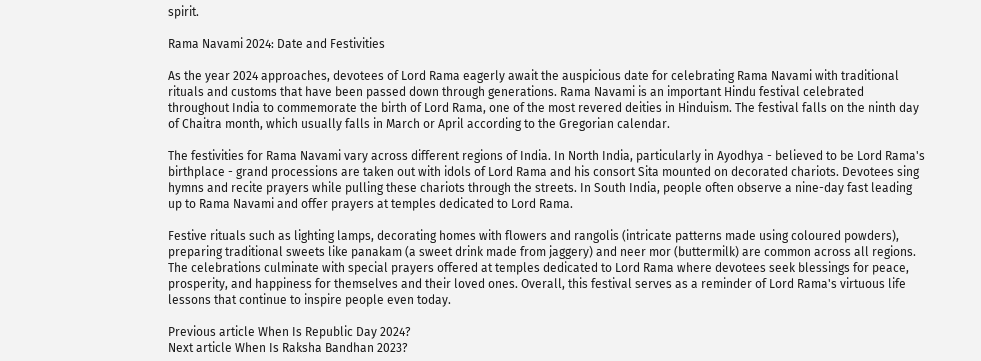spirit.

Rama Navami 2024: Date and Festivities

As the year 2024 approaches, devotees of Lord Rama eagerly await the auspicious date for celebrating Rama Navami with traditional rituals and customs that have been passed down through generations. Rama Navami is an important Hindu festival celebrated throughout India to commemorate the birth of Lord Rama, one of the most revered deities in Hinduism. The festival falls on the ninth day of Chaitra month, which usually falls in March or April according to the Gregorian calendar.

The festivities for Rama Navami vary across different regions of India. In North India, particularly in Ayodhya - believed to be Lord Rama's birthplace - grand processions are taken out with idols of Lord Rama and his consort Sita mounted on decorated chariots. Devotees sing hymns and recite prayers while pulling these chariots through the streets. In South India, people often observe a nine-day fast leading up to Rama Navami and offer prayers at temples dedicated to Lord Rama.

Festive rituals such as lighting lamps, decorating homes with flowers and rangolis (intricate patterns made using coloured powders), preparing traditional sweets like panakam (a sweet drink made from jaggery) and neer mor (buttermilk) are common across all regions. The celebrations culminate with special prayers offered at temples dedicated to Lord Rama where devotees seek blessings for peace, prosperity, and happiness for themselves and their loved ones. Overall, this festival serves as a reminder of Lord Rama's virtuous life lessons that continue to inspire people even today.

Previous article When Is Republic Day 2024?
Next article When Is Raksha Bandhan 2023?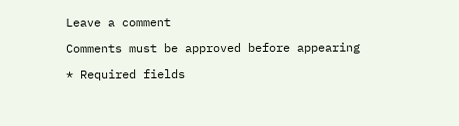Leave a comment

Comments must be approved before appearing

* Required fields